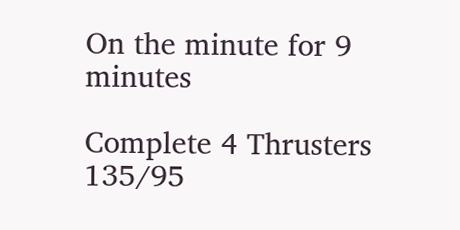On the minute for 9 minutes

Complete 4 Thrusters 135/95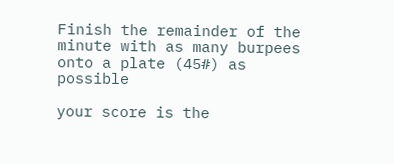Finish the remainder of the minute with as many burpees onto a plate (45#) as possible

your score is the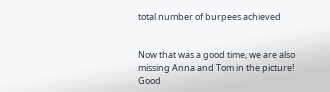total number of burpees achieved


Now that was a good time, we are also missing Anna and Tom in the picture! Good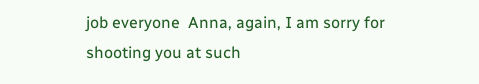job everyone  Anna, again, I am sorry for shooting you at such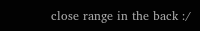close range in the back :/